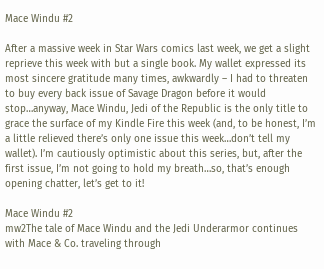Mace Windu #2

After a massive week in Star Wars comics last week, we get a slight reprieve this week with but a single book. My wallet expressed its most sincere gratitude many times, awkwardly – I had to threaten to buy every back issue of Savage Dragon before it would stop…anyway, Mace Windu, Jedi of the Republic is the only title to grace the surface of my Kindle Fire this week (and, to be honest, I’m a little relieved there’s only one issue this week…don’t tell my wallet). I’m cautiously optimistic about this series, but, after the first issue, I’m not going to hold my breath…so, that’s enough opening chatter, let’s get to it!

Mace Windu #2
mw2The tale of Mace Windu and the Jedi Underarmor continues with Mace & Co. traveling through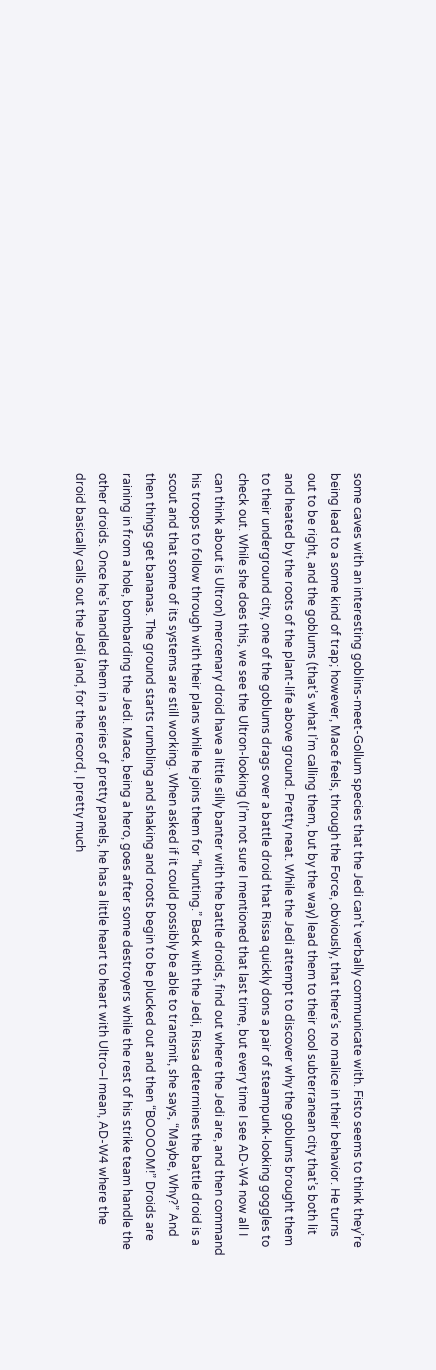some caves with an interesting goblins-meet-Gollum species that the Jedi can’t verbally communicate with. Fisto seems to think they’re being lead to a some kind of trap; however, Mace feels, through the Force, obviously, that there’s no malice in their behavior. He turns out to be right, and the goblums (that’s what I’m calling them, but by the way) lead them to their cool subterranean city that’s both lit and heated by the roots of the plant-life above ground. Pretty neat. While the Jedi attempt to discover why the goblums brought them to their underground city, one of the goblums drags over a battle droid that Rissa quickly dons a pair of steampunk-looking goggles to check out. While she does this, we see the Ultron-looking (I’m not sure I mentioned that last time, but every time I see AD-W4 now all I can think about is Ultron) mercenary droid have a little silly banter with the battle droids, find out where the Jedi are, and then command his troops to follow through with their plans while he joins them for “hunting.” Back with the Jedi, Rissa determines the battle droid is a scout and that some of its systems are still working. When asked if it could possibly be able to transmit, she says, “Maybe, Why?” And then things get bananas. The ground starts rumbling and shaking and roots begin to be plucked out and then “BOOOOM!” Droids are raining in from a hole, bombarding the Jedi. Mace, being a hero, goes after some destroyers while the rest of his strike team handle the other droids. Once he’s handled them in a series of pretty panels, he has a little heart to heart with Ultro–I mean, AD-W4 where the droid basically calls out the Jedi (and, for the record, I pretty much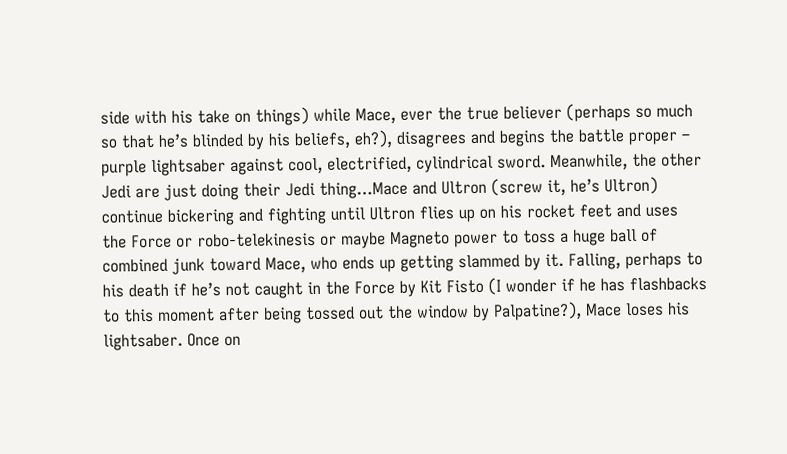side with his take on things) while Mace, ever the true believer (perhaps so much so that he’s blinded by his beliefs, eh?), disagrees and begins the battle proper – purple lightsaber against cool, electrified, cylindrical sword. Meanwhile, the other Jedi are just doing their Jedi thing…Mace and Ultron (screw it, he’s Ultron) continue bickering and fighting until Ultron flies up on his rocket feet and uses the Force or robo-telekinesis or maybe Magneto power to toss a huge ball of combined junk toward Mace, who ends up getting slammed by it. Falling, perhaps to his death if he’s not caught in the Force by Kit Fisto (I wonder if he has flashbacks to this moment after being tossed out the window by Palpatine?), Mace loses his lightsaber. Once on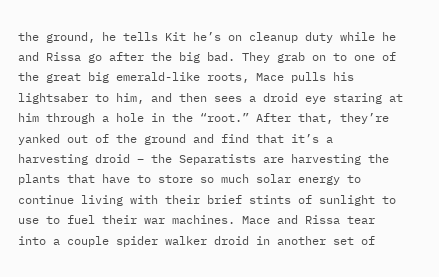the ground, he tells Kit he’s on cleanup duty while he and Rissa go after the big bad. They grab on to one of the great big emerald-like roots, Mace pulls his lightsaber to him, and then sees a droid eye staring at him through a hole in the “root.” After that, they’re yanked out of the ground and find that it’s a harvesting droid – the Separatists are harvesting the plants that have to store so much solar energy to continue living with their brief stints of sunlight to use to fuel their war machines. Mace and Rissa tear into a couple spider walker droid in another set of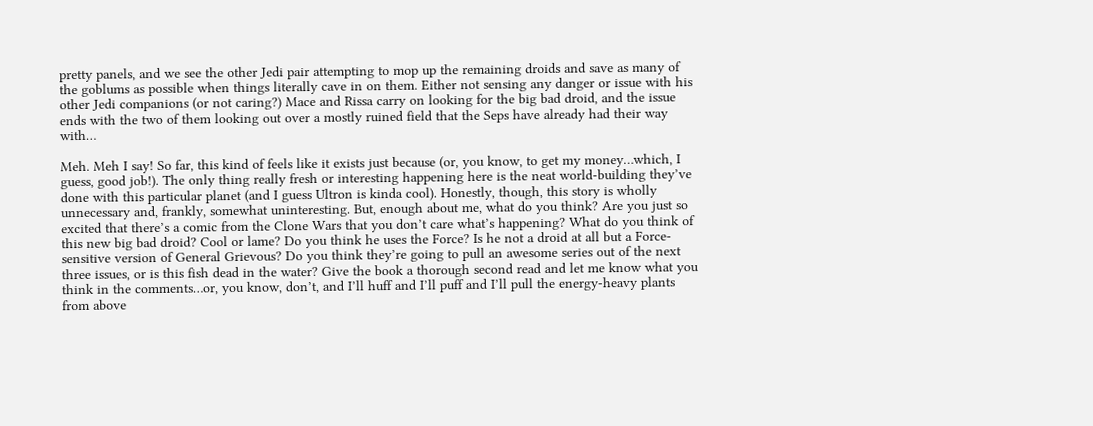pretty panels, and we see the other Jedi pair attempting to mop up the remaining droids and save as many of the goblums as possible when things literally cave in on them. Either not sensing any danger or issue with his other Jedi companions (or not caring?) Mace and Rissa carry on looking for the big bad droid, and the issue ends with the two of them looking out over a mostly ruined field that the Seps have already had their way with…

Meh. Meh I say! So far, this kind of feels like it exists just because (or, you know, to get my money…which, I guess, good job!). The only thing really fresh or interesting happening here is the neat world-building they’ve done with this particular planet (and I guess Ultron is kinda cool). Honestly, though, this story is wholly unnecessary and, frankly, somewhat uninteresting. But, enough about me, what do you think? Are you just so excited that there’s a comic from the Clone Wars that you don’t care what’s happening? What do you think of this new big bad droid? Cool or lame? Do you think he uses the Force? Is he not a droid at all but a Force-sensitive version of General Grievous? Do you think they’re going to pull an awesome series out of the next three issues, or is this fish dead in the water? Give the book a thorough second read and let me know what you think in the comments…or, you know, don’t, and I’ll huff and I’ll puff and I’ll pull the energy-heavy plants from above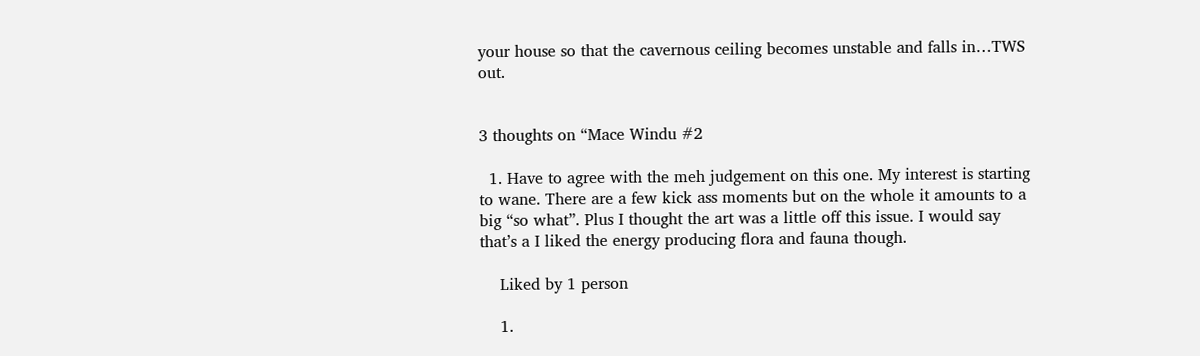your house so that the cavernous ceiling becomes unstable and falls in…TWS out.


3 thoughts on “Mace Windu #2

  1. Have to agree with the meh judgement on this one. My interest is starting to wane. There are a few kick ass moments but on the whole it amounts to a big “so what”. Plus I thought the art was a little off this issue. I would say that’s a I liked the energy producing flora and fauna though.

    Liked by 1 person

    1.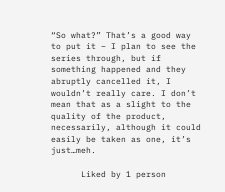“So what?” That’s a good way to put it – I plan to see the series through, but if something happened and they abruptly cancelled it, I wouldn’t really care. I don’t mean that as a slight to the quality of the product, necessarily, although it could easily be taken as one, it’s just…meh.

      Liked by 1 person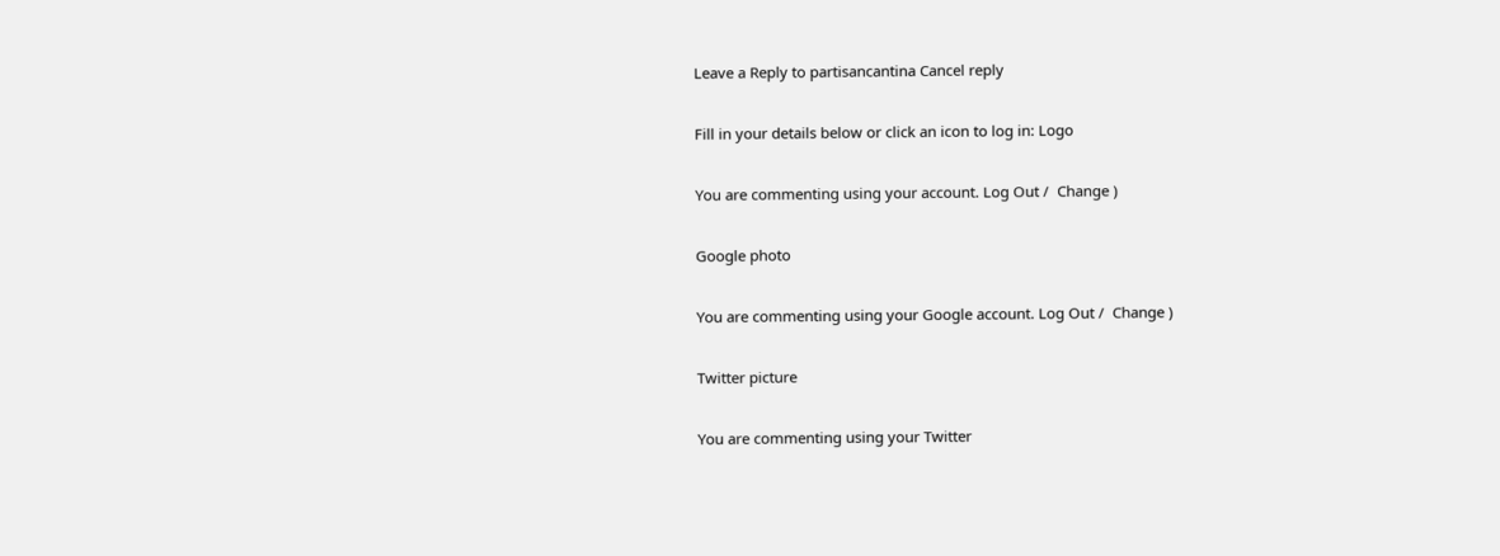Leave a Reply to partisancantina Cancel reply

Fill in your details below or click an icon to log in: Logo

You are commenting using your account. Log Out /  Change )

Google photo

You are commenting using your Google account. Log Out /  Change )

Twitter picture

You are commenting using your Twitter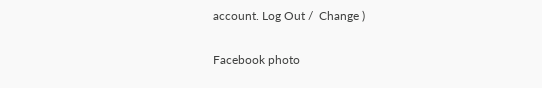account. Log Out /  Change )

Facebook photo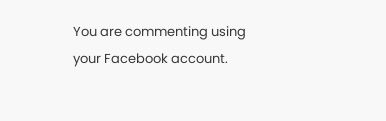You are commenting using your Facebook account.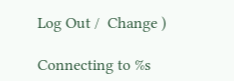Log Out /  Change )

Connecting to %s